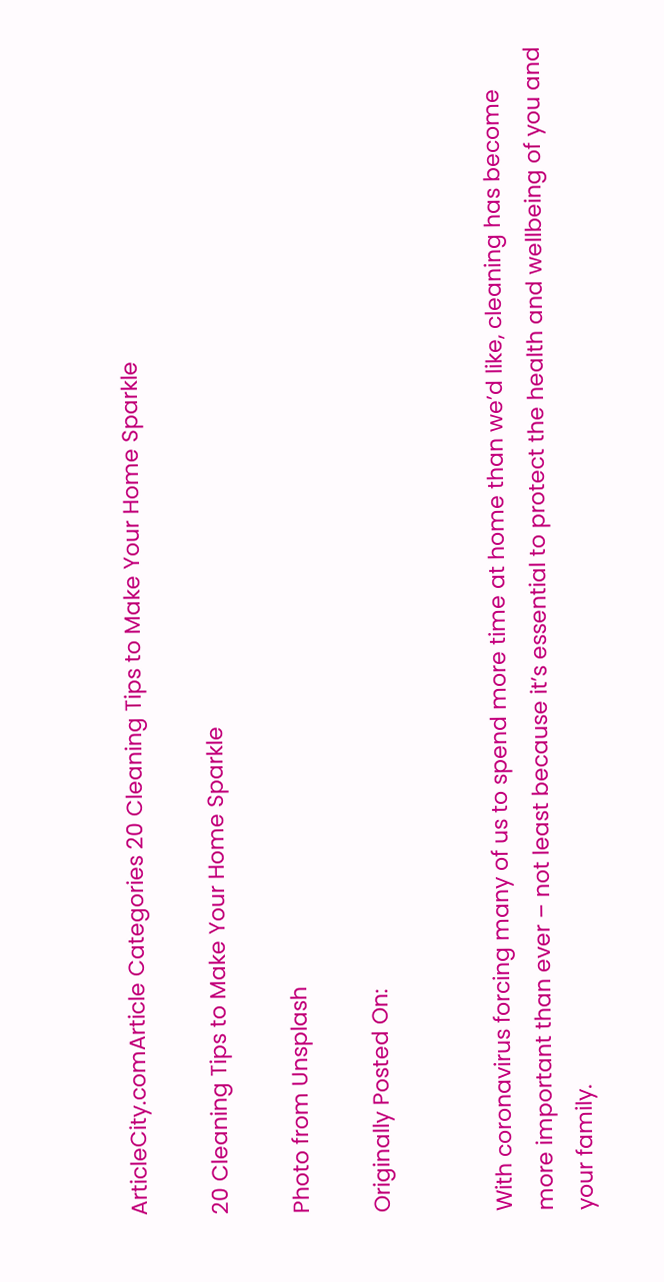ArticleCity.comArticle Categories 20 Cleaning Tips to Make Your Home Sparkle

20 Cleaning Tips to Make Your Home Sparkle

Photo from Unsplash

Originally Posted On:


With coronavirus forcing many of us to spend more time at home than we’d like, cleaning has become more important than ever – not least because it’s essential to protect the health and wellbeing of you and your family.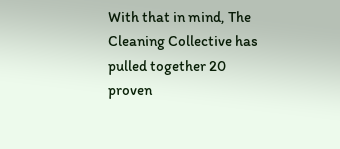With that in mind, The Cleaning Collective has pulled together 20 proven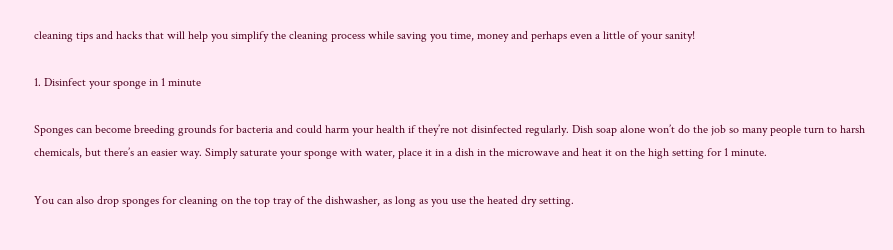cleaning tips and hacks that will help you simplify the cleaning process while saving you time, money and perhaps even a little of your sanity!

1. Disinfect your sponge in 1 minute

Sponges can become breeding grounds for bacteria and could harm your health if they’re not disinfected regularly. Dish soap alone won’t do the job so many people turn to harsh chemicals, but there’s an easier way. Simply saturate your sponge with water, place it in a dish in the microwave and heat it on the high setting for 1 minute.

You can also drop sponges for cleaning on the top tray of the dishwasher, as long as you use the heated dry setting.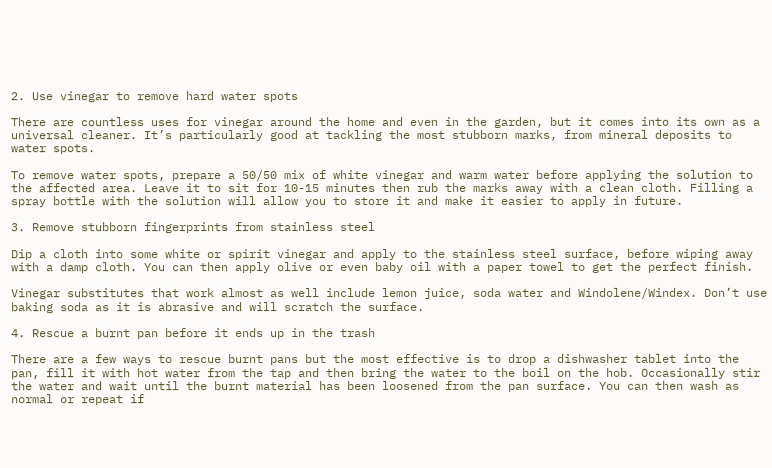2. Use vinegar to remove hard water spots

There are countless uses for vinegar around the home and even in the garden, but it comes into its own as a universal cleaner. It’s particularly good at tackling the most stubborn marks, from mineral deposits to water spots.

To remove water spots, prepare a 50/50 mix of white vinegar and warm water before applying the solution to the affected area. Leave it to sit for 10-15 minutes then rub the marks away with a clean cloth. Filling a spray bottle with the solution will allow you to store it and make it easier to apply in future.

3. Remove stubborn fingerprints from stainless steel

Dip a cloth into some white or spirit vinegar and apply to the stainless steel surface, before wiping away with a damp cloth. You can then apply olive or even baby oil with a paper towel to get the perfect finish.

Vinegar substitutes that work almost as well include lemon juice, soda water and Windolene/Windex. Don’t use baking soda as it is abrasive and will scratch the surface.

4. Rescue a burnt pan before it ends up in the trash

There are a few ways to rescue burnt pans but the most effective is to drop a dishwasher tablet into the pan, fill it with hot water from the tap and then bring the water to the boil on the hob. Occasionally stir the water and wait until the burnt material has been loosened from the pan surface. You can then wash as normal or repeat if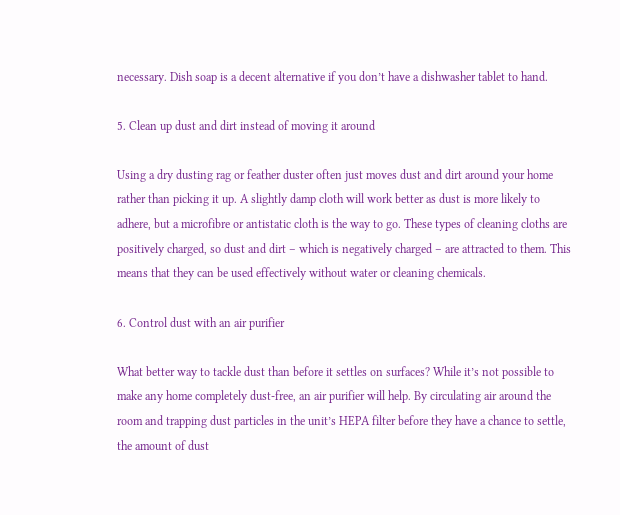necessary. Dish soap is a decent alternative if you don’t have a dishwasher tablet to hand.

5. Clean up dust and dirt instead of moving it around

Using a dry dusting rag or feather duster often just moves dust and dirt around your home rather than picking it up. A slightly damp cloth will work better as dust is more likely to adhere, but a microfibre or antistatic cloth is the way to go. These types of cleaning cloths are positively charged, so dust and dirt – which is negatively charged – are attracted to them. This means that they can be used effectively without water or cleaning chemicals.

6. Control dust with an air purifier

What better way to tackle dust than before it settles on surfaces? While it’s not possible to make any home completely dust-free, an air purifier will help. By circulating air around the room and trapping dust particles in the unit’s HEPA filter before they have a chance to settle, the amount of dust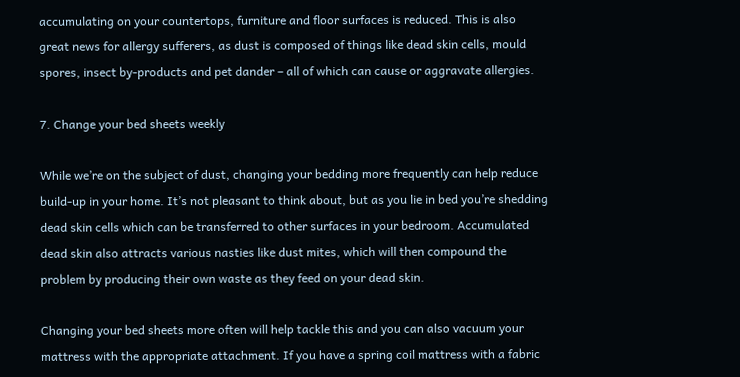accumulating on your countertops, furniture and floor surfaces is reduced. This is also great news for allergy sufferers, as dust is composed of things like dead skin cells, mould spores, insect by-products and pet dander – all of which can cause or aggravate allergies.

7. Change your bed sheets weekly

While we’re on the subject of dust, changing your bedding more frequently can help reduce build-up in your home. It’s not pleasant to think about, but as you lie in bed you’re shedding dead skin cells which can be transferred to other surfaces in your bedroom. Accumulated dead skin also attracts various nasties like dust mites, which will then compound the problem by producing their own waste as they feed on your dead skin.

Changing your bed sheets more often will help tackle this and you can also vacuum your mattress with the appropriate attachment. If you have a spring coil mattress with a fabric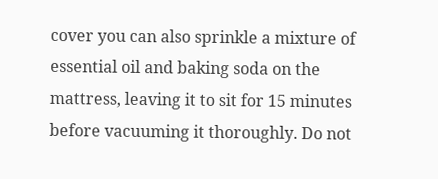cover you can also sprinkle a mixture of essential oil and baking soda on the mattress, leaving it to sit for 15 minutes before vacuuming it thoroughly. Do not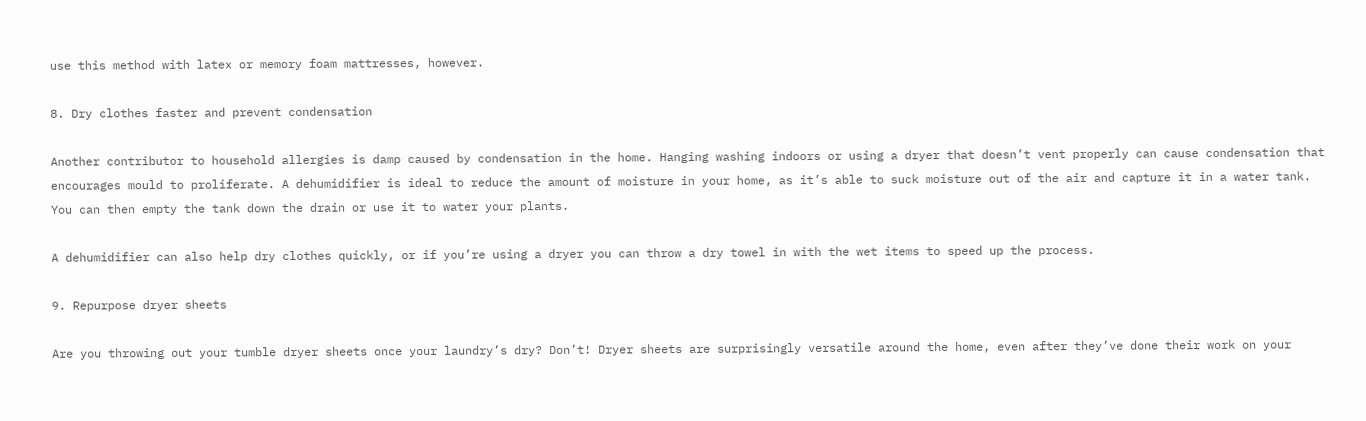use this method with latex or memory foam mattresses, however.

8. Dry clothes faster and prevent condensation

Another contributor to household allergies is damp caused by condensation in the home. Hanging washing indoors or using a dryer that doesn’t vent properly can cause condensation that encourages mould to proliferate. A dehumidifier is ideal to reduce the amount of moisture in your home, as it’s able to suck moisture out of the air and capture it in a water tank. You can then empty the tank down the drain or use it to water your plants.

A dehumidifier can also help dry clothes quickly, or if you’re using a dryer you can throw a dry towel in with the wet items to speed up the process.

9. Repurpose dryer sheets

Are you throwing out your tumble dryer sheets once your laundry’s dry? Don’t! Dryer sheets are surprisingly versatile around the home, even after they’ve done their work on your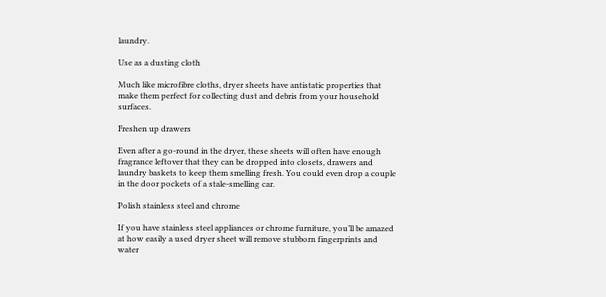laundry.

Use as a dusting cloth

Much like microfibre cloths, dryer sheets have antistatic properties that make them perfect for collecting dust and debris from your household surfaces.

Freshen up drawers

Even after a go-round in the dryer, these sheets will often have enough fragrance leftover that they can be dropped into closets, drawers and laundry baskets to keep them smelling fresh. You could even drop a couple in the door pockets of a stale-smelling car.

Polish stainless steel and chrome

If you have stainless steel appliances or chrome furniture, you’ll be amazed at how easily a used dryer sheet will remove stubborn fingerprints and water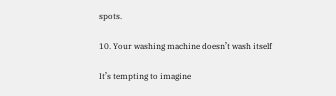spots.

10. Your washing machine doesn’t wash itself

It’s tempting to imagine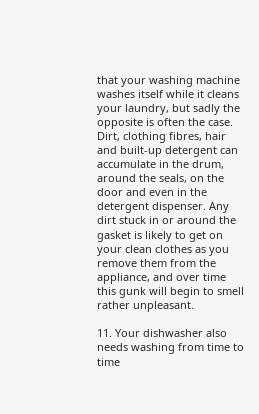that your washing machine washes itself while it cleans your laundry, but sadly the opposite is often the case. Dirt, clothing fibres, hair and built-up detergent can accumulate in the drum, around the seals, on the door and even in the detergent dispenser. Any dirt stuck in or around the gasket is likely to get on your clean clothes as you remove them from the appliance, and over time this gunk will begin to smell rather unpleasant.

11. Your dishwasher also needs washing from time to time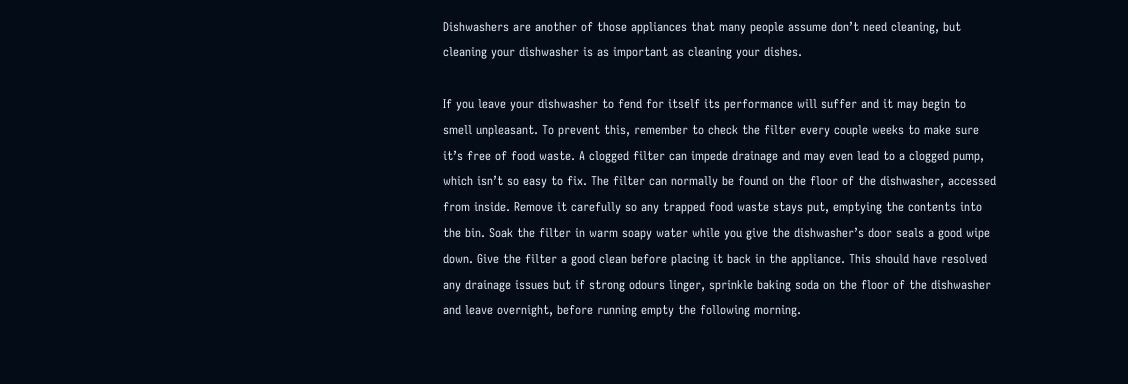Dishwashers are another of those appliances that many people assume don’t need cleaning, but cleaning your dishwasher is as important as cleaning your dishes.

If you leave your dishwasher to fend for itself its performance will suffer and it may begin to smell unpleasant. To prevent this, remember to check the filter every couple weeks to make sure it’s free of food waste. A clogged filter can impede drainage and may even lead to a clogged pump, which isn’t so easy to fix. The filter can normally be found on the floor of the dishwasher, accessed from inside. Remove it carefully so any trapped food waste stays put, emptying the contents into the bin. Soak the filter in warm soapy water while you give the dishwasher’s door seals a good wipe down. Give the filter a good clean before placing it back in the appliance. This should have resolved any drainage issues but if strong odours linger, sprinkle baking soda on the floor of the dishwasher and leave overnight, before running empty the following morning.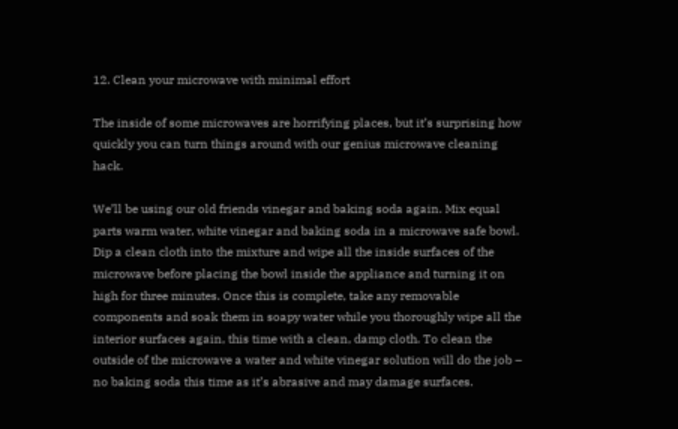12. Clean your microwave with minimal effort

The inside of some microwaves are horrifying places, but it’s surprising how quickly you can turn things around with our genius microwave cleaning hack.

We’ll be using our old friends vinegar and baking soda again. Mix equal parts warm water, white vinegar and baking soda in a microwave safe bowl. Dip a clean cloth into the mixture and wipe all the inside surfaces of the microwave before placing the bowl inside the appliance and turning it on high for three minutes. Once this is complete, take any removable components and soak them in soapy water while you thoroughly wipe all the interior surfaces again, this time with a clean, damp cloth. To clean the outside of the microwave a water and white vinegar solution will do the job – no baking soda this time as it’s abrasive and may damage surfaces.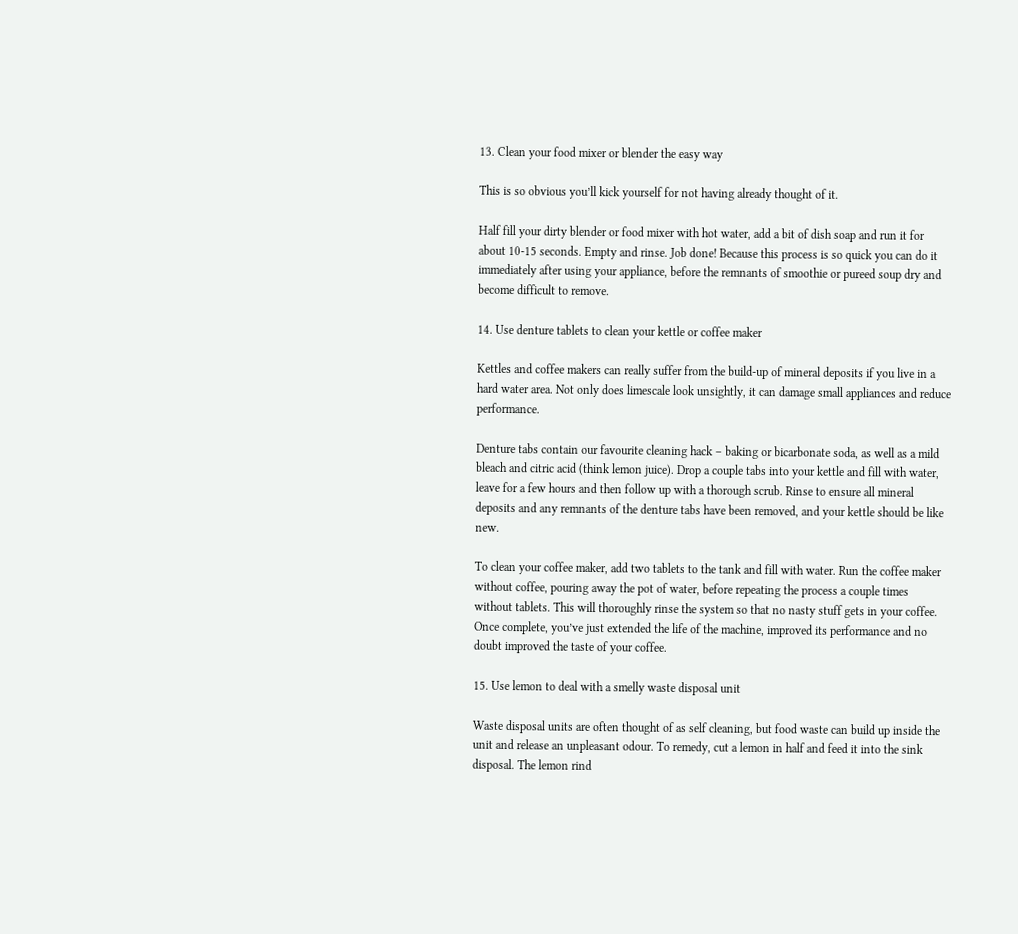13. Clean your food mixer or blender the easy way

This is so obvious you’ll kick yourself for not having already thought of it.

Half fill your dirty blender or food mixer with hot water, add a bit of dish soap and run it for about 10-15 seconds. Empty and rinse. Job done! Because this process is so quick you can do it immediately after using your appliance, before the remnants of smoothie or pureed soup dry and become difficult to remove.

14. Use denture tablets to clean your kettle or coffee maker

Kettles and coffee makers can really suffer from the build-up of mineral deposits if you live in a hard water area. Not only does limescale look unsightly, it can damage small appliances and reduce performance.

Denture tabs contain our favourite cleaning hack – baking or bicarbonate soda, as well as a mild bleach and citric acid (think lemon juice). Drop a couple tabs into your kettle and fill with water, leave for a few hours and then follow up with a thorough scrub. Rinse to ensure all mineral deposits and any remnants of the denture tabs have been removed, and your kettle should be like new.

To clean your coffee maker, add two tablets to the tank and fill with water. Run the coffee maker without coffee, pouring away the pot of water, before repeating the process a couple times without tablets. This will thoroughly rinse the system so that no nasty stuff gets in your coffee. Once complete, you’ve just extended the life of the machine, improved its performance and no doubt improved the taste of your coffee.

15. Use lemon to deal with a smelly waste disposal unit

Waste disposal units are often thought of as self cleaning, but food waste can build up inside the unit and release an unpleasant odour. To remedy, cut a lemon in half and feed it into the sink disposal. The lemon rind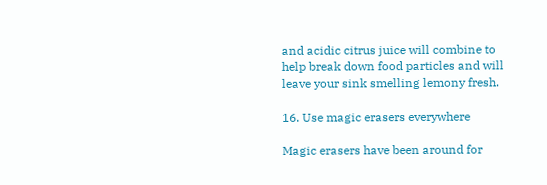and acidic citrus juice will combine to help break down food particles and will leave your sink smelling lemony fresh.

16. Use magic erasers everywhere

Magic erasers have been around for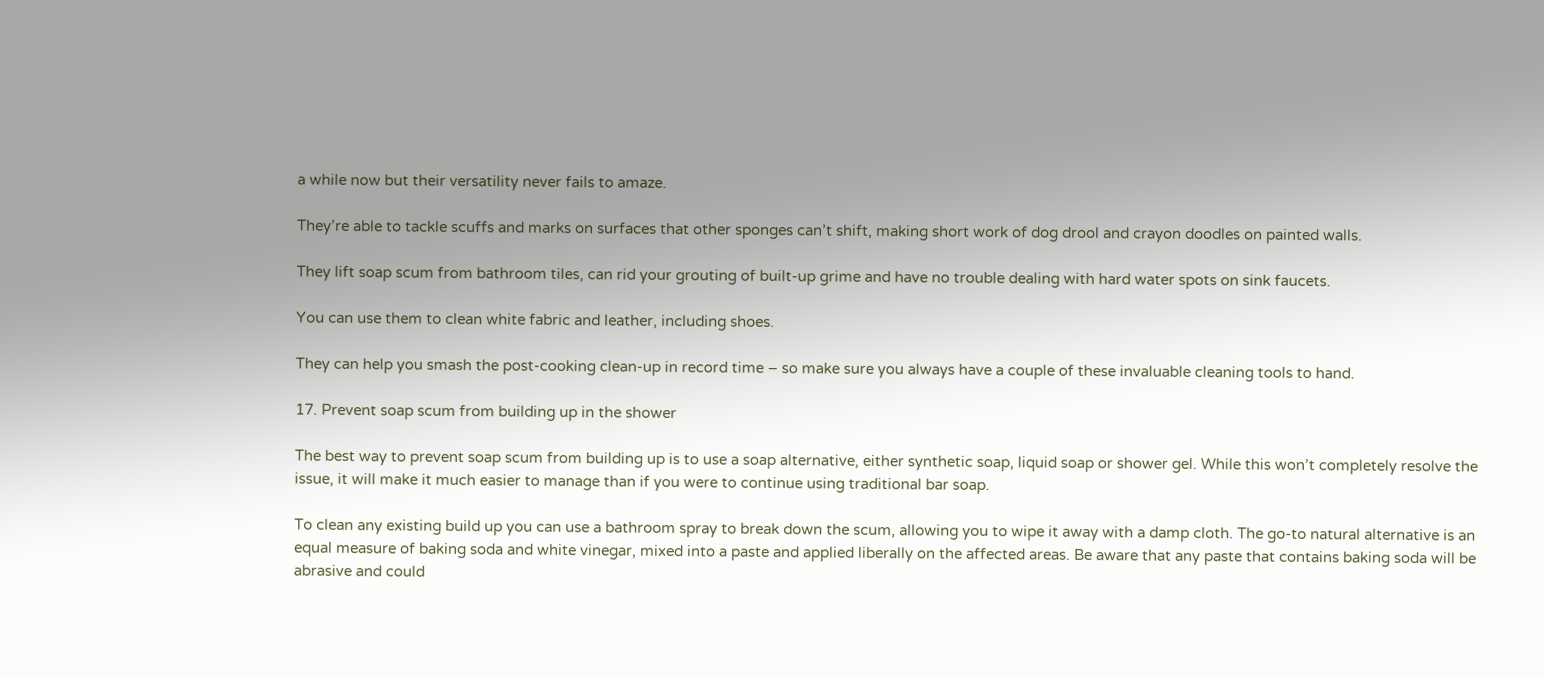a while now but their versatility never fails to amaze.

They’re able to tackle scuffs and marks on surfaces that other sponges can’t shift, making short work of dog drool and crayon doodles on painted walls.

They lift soap scum from bathroom tiles, can rid your grouting of built-up grime and have no trouble dealing with hard water spots on sink faucets.

You can use them to clean white fabric and leather, including shoes.

They can help you smash the post-cooking clean-up in record time – so make sure you always have a couple of these invaluable cleaning tools to hand.

17. Prevent soap scum from building up in the shower

The best way to prevent soap scum from building up is to use a soap alternative, either synthetic soap, liquid soap or shower gel. While this won’t completely resolve the issue, it will make it much easier to manage than if you were to continue using traditional bar soap.

To clean any existing build up you can use a bathroom spray to break down the scum, allowing you to wipe it away with a damp cloth. The go-to natural alternative is an equal measure of baking soda and white vinegar, mixed into a paste and applied liberally on the affected areas. Be aware that any paste that contains baking soda will be abrasive and could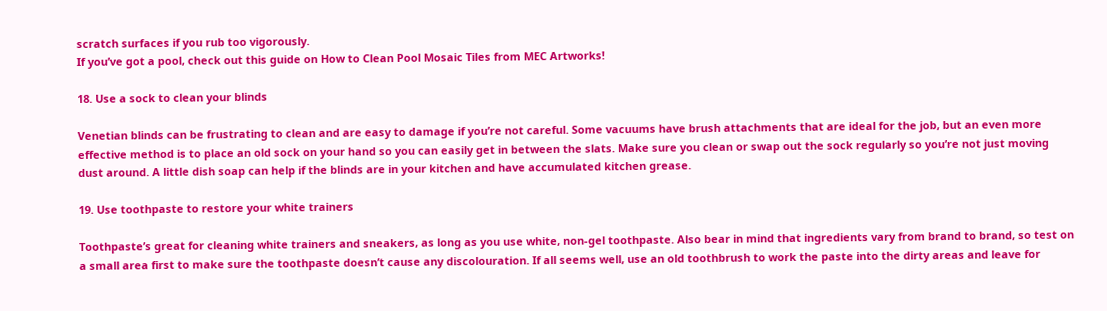scratch surfaces if you rub too vigorously.
If you’ve got a pool, check out this guide on How to Clean Pool Mosaic Tiles from MEC Artworks!

18. Use a sock to clean your blinds

Venetian blinds can be frustrating to clean and are easy to damage if you’re not careful. Some vacuums have brush attachments that are ideal for the job, but an even more effective method is to place an old sock on your hand so you can easily get in between the slats. Make sure you clean or swap out the sock regularly so you’re not just moving dust around. A little dish soap can help if the blinds are in your kitchen and have accumulated kitchen grease.

19. Use toothpaste to restore your white trainers

Toothpaste’s great for cleaning white trainers and sneakers, as long as you use white, non-gel toothpaste. Also bear in mind that ingredients vary from brand to brand, so test on a small area first to make sure the toothpaste doesn’t cause any discolouration. If all seems well, use an old toothbrush to work the paste into the dirty areas and leave for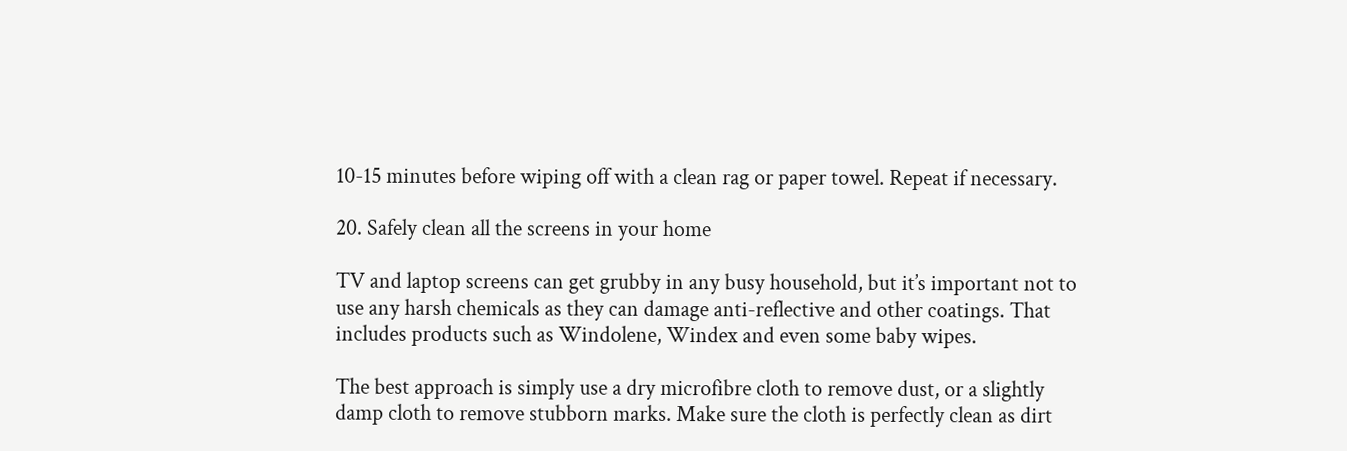10-15 minutes before wiping off with a clean rag or paper towel. Repeat if necessary.

20. Safely clean all the screens in your home

TV and laptop screens can get grubby in any busy household, but it’s important not to use any harsh chemicals as they can damage anti-reflective and other coatings. That includes products such as Windolene, Windex and even some baby wipes.

The best approach is simply use a dry microfibre cloth to remove dust, or a slightly damp cloth to remove stubborn marks. Make sure the cloth is perfectly clean as dirt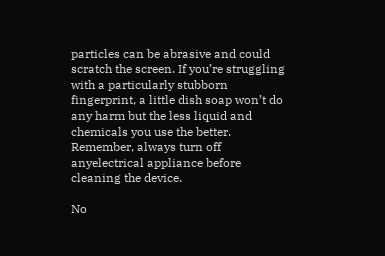particles can be abrasive and could scratch the screen. If you’re struggling with a particularly stubborn fingerprint, a little dish soap won’t do any harm but the less liquid and chemicals you use the better. Remember, always turn off anyelectrical appliance before cleaning the device.

No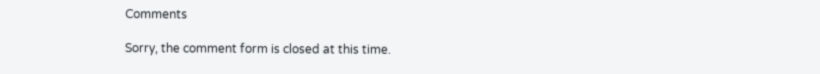Comments

Sorry, the comment form is closed at this time.